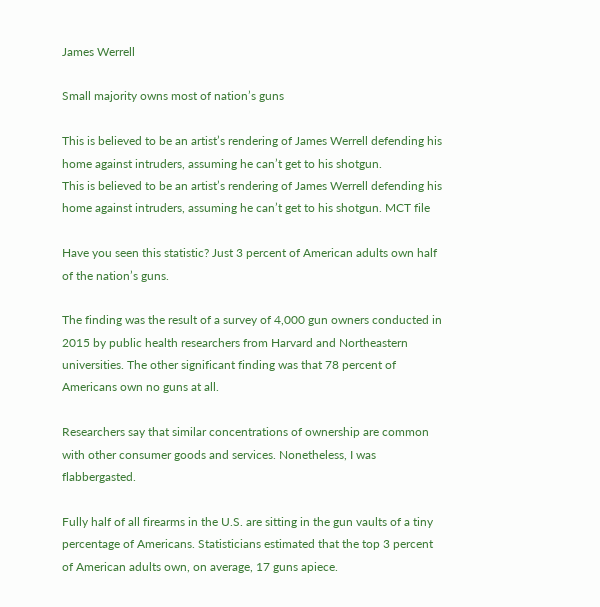James Werrell

Small majority owns most of nation’s guns

This is believed to be an artist’s rendering of James Werrell defending his home against intruders, assuming he can’t get to his shotgun.
This is believed to be an artist’s rendering of James Werrell defending his home against intruders, assuming he can’t get to his shotgun. MCT file

Have you seen this statistic? Just 3 percent of American adults own half of the nation’s guns.

The finding was the result of a survey of 4,000 gun owners conducted in 2015 by public health researchers from Harvard and Northeastern universities. The other significant finding was that 78 percent of Americans own no guns at all.

Researchers say that similar concentrations of ownership are common with other consumer goods and services. Nonetheless, I was flabbergasted.

Fully half of all firearms in the U.S. are sitting in the gun vaults of a tiny percentage of Americans. Statisticians estimated that the top 3 percent of American adults own, on average, 17 guns apiece.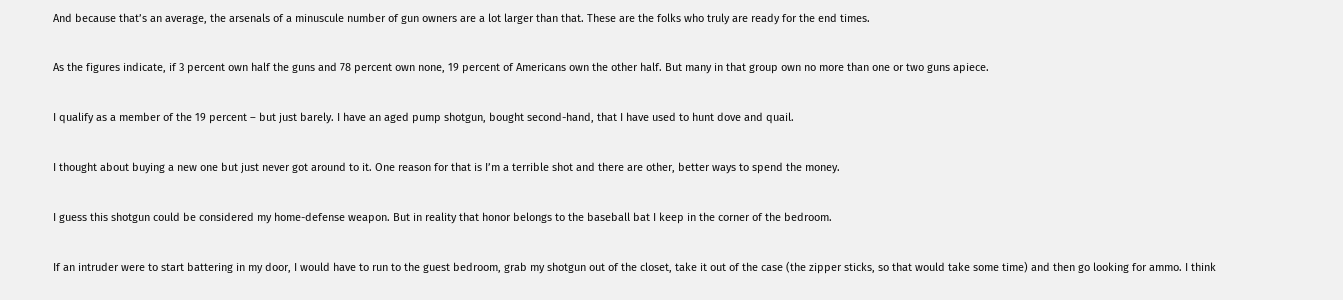And because that’s an average, the arsenals of a minuscule number of gun owners are a lot larger than that. These are the folks who truly are ready for the end times.

As the figures indicate, if 3 percent own half the guns and 78 percent own none, 19 percent of Americans own the other half. But many in that group own no more than one or two guns apiece.

I qualify as a member of the 19 percent – but just barely. I have an aged pump shotgun, bought second-hand, that I have used to hunt dove and quail.

I thought about buying a new one but just never got around to it. One reason for that is I’m a terrible shot and there are other, better ways to spend the money.

I guess this shotgun could be considered my home-defense weapon. But in reality that honor belongs to the baseball bat I keep in the corner of the bedroom.

If an intruder were to start battering in my door, I would have to run to the guest bedroom, grab my shotgun out of the closet, take it out of the case (the zipper sticks, so that would take some time) and then go looking for ammo. I think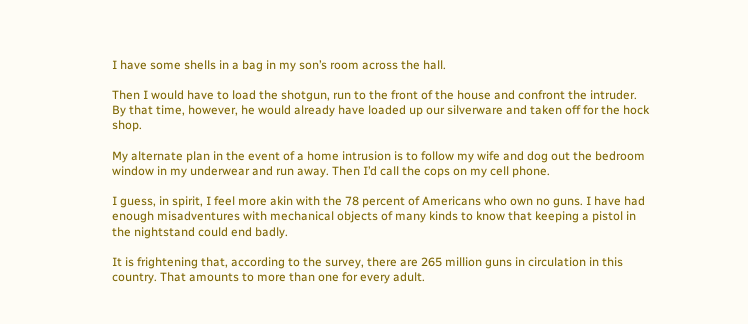I have some shells in a bag in my son’s room across the hall.

Then I would have to load the shotgun, run to the front of the house and confront the intruder. By that time, however, he would already have loaded up our silverware and taken off for the hock shop.

My alternate plan in the event of a home intrusion is to follow my wife and dog out the bedroom window in my underwear and run away. Then I’d call the cops on my cell phone.

I guess, in spirit, I feel more akin with the 78 percent of Americans who own no guns. I have had enough misadventures with mechanical objects of many kinds to know that keeping a pistol in the nightstand could end badly.

It is frightening that, according to the survey, there are 265 million guns in circulation in this country. That amounts to more than one for every adult.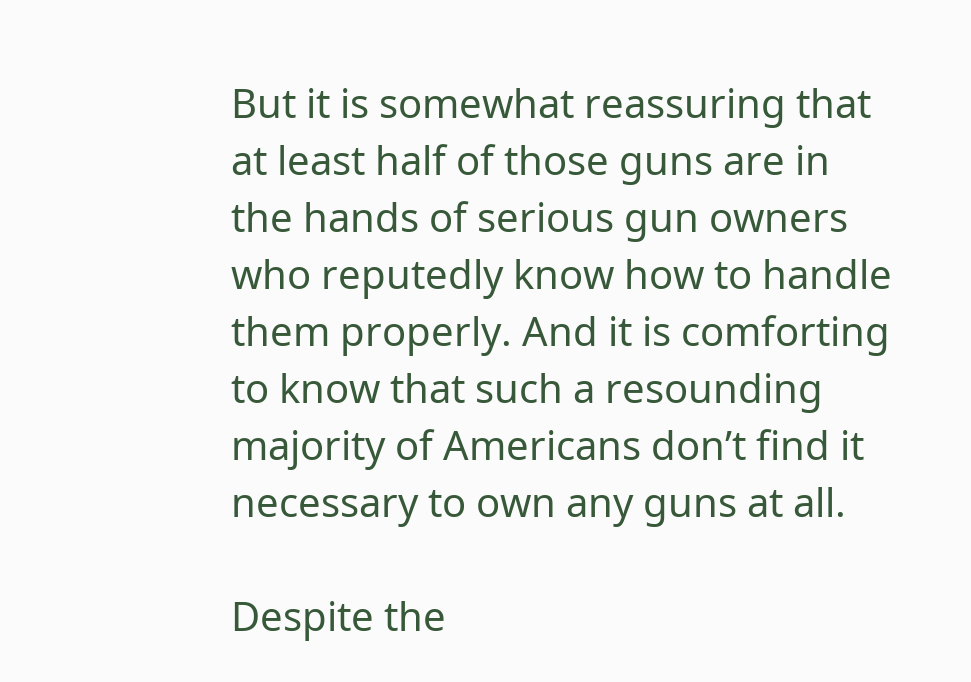But it is somewhat reassuring that at least half of those guns are in the hands of serious gun owners who reputedly know how to handle them properly. And it is comforting to know that such a resounding majority of Americans don’t find it necessary to own any guns at all.

Despite the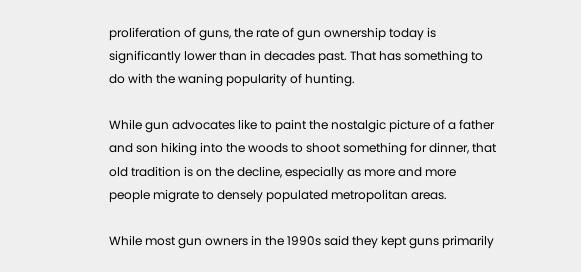proliferation of guns, the rate of gun ownership today is significantly lower than in decades past. That has something to do with the waning popularity of hunting.

While gun advocates like to paint the nostalgic picture of a father and son hiking into the woods to shoot something for dinner, that old tradition is on the decline, especially as more and more people migrate to densely populated metropolitan areas.

While most gun owners in the 1990s said they kept guns primarily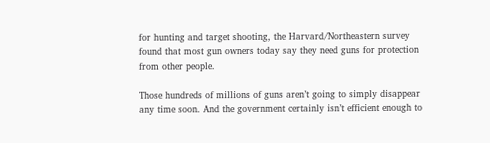for hunting and target shooting, the Harvard/Northeastern survey found that most gun owners today say they need guns for protection from other people.

Those hundreds of millions of guns aren’t going to simply disappear any time soon. And the government certainly isn’t efficient enough to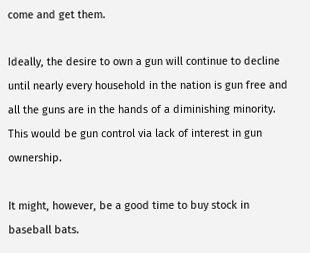come and get them.

Ideally, the desire to own a gun will continue to decline until nearly every household in the nation is gun free and all the guns are in the hands of a diminishing minority. This would be gun control via lack of interest in gun ownership.

It might, however, be a good time to buy stock in baseball bats.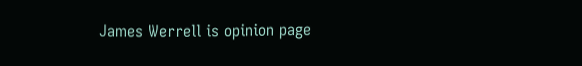James Werrell is opinion page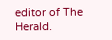editor of The Herald.